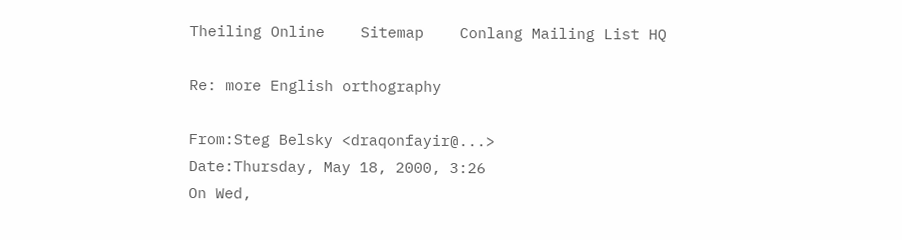Theiling Online    Sitemap    Conlang Mailing List HQ

Re: more English orthography

From:Steg Belsky <draqonfayir@...>
Date:Thursday, May 18, 2000, 3:26
On Wed,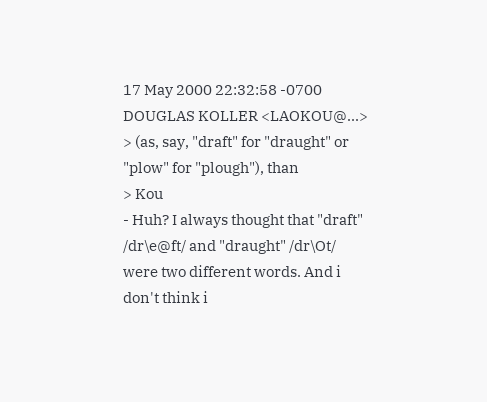17 May 2000 22:32:58 -0700 DOUGLAS KOLLER <LAOKOU@...>
> (as, say, "draft" for "draught" or "plow" for "plough"), than
> Kou
- Huh? I always thought that "draft" /dr\e@ft/ and "draught" /dr\Ot/ were two different words. And i don't think i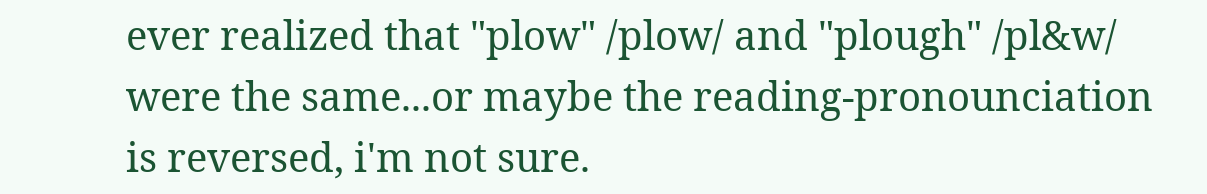ever realized that "plow" /plow/ and "plough" /pl&w/ were the same...or maybe the reading-pronounciation is reversed, i'm not sure.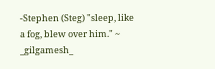-Stephen (Steg) "sleep, like a fog, blew over him." ~ _gilgamesh_